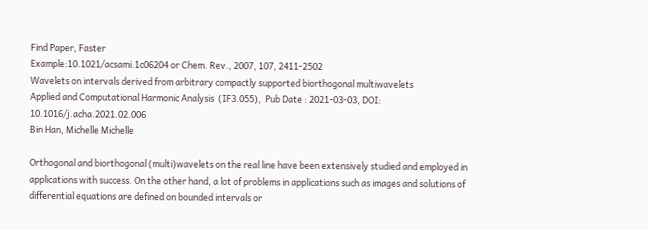Find Paper, Faster
Example:10.1021/acsami.1c06204 or Chem. Rev., 2007, 107, 2411-2502
Wavelets on intervals derived from arbitrary compactly supported biorthogonal multiwavelets
Applied and Computational Harmonic Analysis  (IF3.055),  Pub Date : 2021-03-03, DOI: 10.1016/j.acha.2021.02.006
Bin Han, Michelle Michelle

Orthogonal and biorthogonal (multi)wavelets on the real line have been extensively studied and employed in applications with success. On the other hand, a lot of problems in applications such as images and solutions of differential equations are defined on bounded intervals or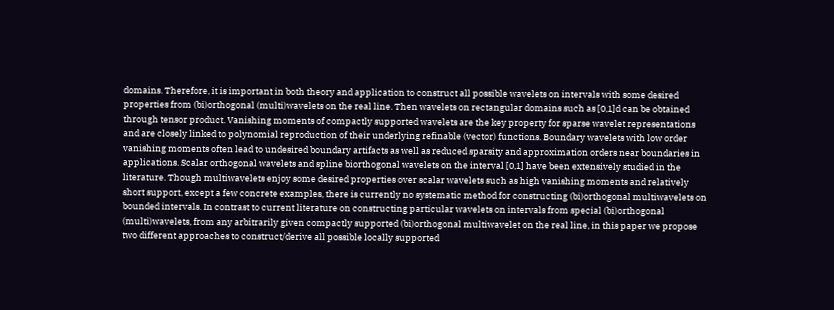domains. Therefore, it is important in both theory and application to construct all possible wavelets on intervals with some desired properties from (bi)orthogonal (multi)wavelets on the real line. Then wavelets on rectangular domains such as [0,1]d can be obtained through tensor product. Vanishing moments of compactly supported wavelets are the key property for sparse wavelet representations and are closely linked to polynomial reproduction of their underlying refinable (vector) functions. Boundary wavelets with low order vanishing moments often lead to undesired boundary artifacts as well as reduced sparsity and approximation orders near boundaries in applications. Scalar orthogonal wavelets and spline biorthogonal wavelets on the interval [0,1] have been extensively studied in the literature. Though multiwavelets enjoy some desired properties over scalar wavelets such as high vanishing moments and relatively short support, except a few concrete examples, there is currently no systematic method for constructing (bi)orthogonal multiwavelets on bounded intervals. In contrast to current literature on constructing particular wavelets on intervals from special (bi)orthogonal (multi)wavelets, from any arbitrarily given compactly supported (bi)orthogonal multiwavelet on the real line, in this paper we propose two different approaches to construct/derive all possible locally supported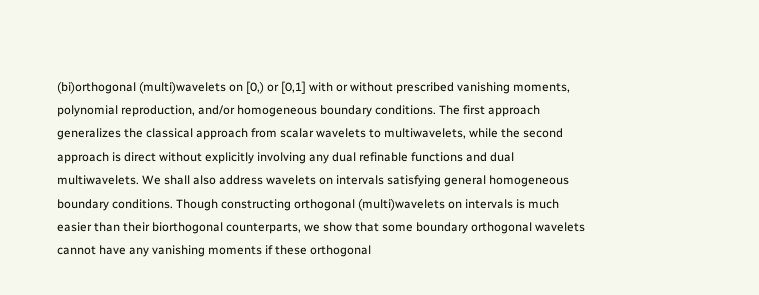(bi)orthogonal (multi)wavelets on [0,) or [0,1] with or without prescribed vanishing moments, polynomial reproduction, and/or homogeneous boundary conditions. The first approach generalizes the classical approach from scalar wavelets to multiwavelets, while the second approach is direct without explicitly involving any dual refinable functions and dual multiwavelets. We shall also address wavelets on intervals satisfying general homogeneous boundary conditions. Though constructing orthogonal (multi)wavelets on intervals is much easier than their biorthogonal counterparts, we show that some boundary orthogonal wavelets cannot have any vanishing moments if these orthogonal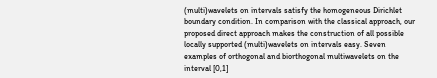(multi)wavelets on intervals satisfy the homogeneous Dirichlet boundary condition. In comparison with the classical approach, our proposed direct approach makes the construction of all possible locally supported (multi)wavelets on intervals easy. Seven examples of orthogonal and biorthogonal multiwavelets on the interval [0,1]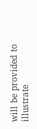will be provided to illustrate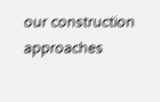our construction approaches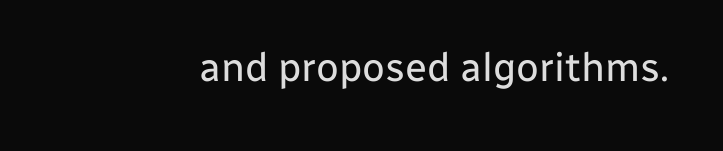and proposed algorithms.